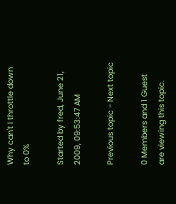Why can't I throttle down to 0%

Started by fred, June 21, 2009, 09:53:47 AM

Previous topic - Next topic

0 Members and 1 Guest are viewing this topic.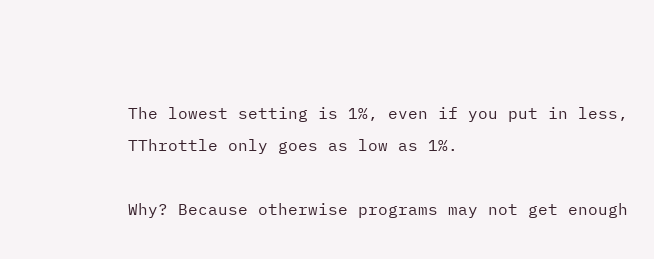The lowest setting is 1%, even if you put in less, TThrottle only goes as low as 1%.

Why? Because otherwise programs may not get enough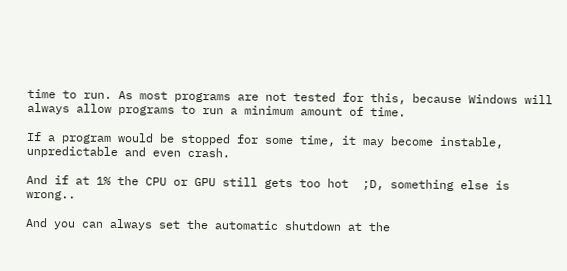time to run. As most programs are not tested for this, because Windows will always allow programs to run a minimum amount of time.

If a program would be stopped for some time, it may become instable, unpredictable and even crash.

And if at 1% the CPU or GPU still gets too hot  ;D, something else is wrong..

And you can always set the automatic shutdown at the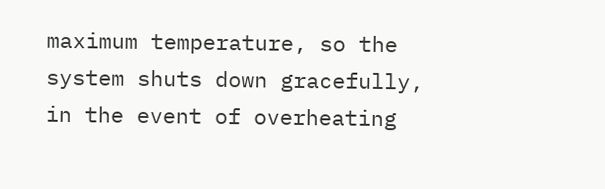maximum temperature, so the system shuts down gracefully, in the event of overheating